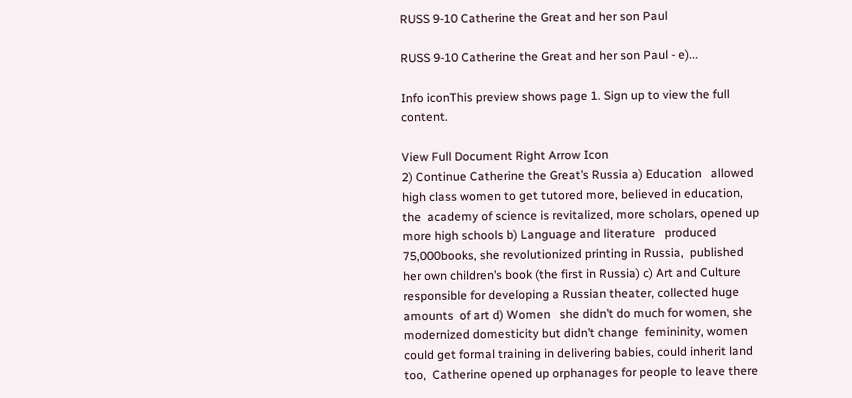RUSS 9-10 Catherine the Great and her son Paul

RUSS 9-10 Catherine the Great and her son Paul - e)...

Info iconThis preview shows page 1. Sign up to view the full content.

View Full Document Right Arrow Icon
2) Continue Catherine the Great’s Russia a) Education   allowed high class women to get tutored more, believed in education, the  academy of science is revitalized, more scholars, opened up more high schools b) Language and literature   produced 75,000books, she revolutionized printing in Russia,  published her own children’s book (the first in Russia) c) Art and Culture   responsible for developing a Russian theater, collected huge amounts  of art d) Women   she didn’t do much for women, she modernized domesticity but didn’t change  femininity, women could get formal training in delivering babies, could inherit land too,  Catherine opened up orphanages for people to leave there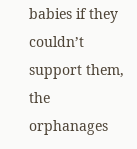babies if they couldn’t  support them, the orphanages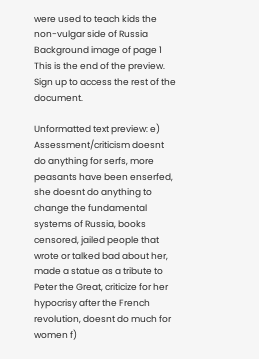were used to teach kids the non-vulgar side of Russia
Background image of page 1
This is the end of the preview. Sign up to access the rest of the document.

Unformatted text preview: e) Assessment/criticism doesnt do anything for serfs, more peasants have been enserfed, she doesnt do anything to change the fundamental systems of Russia, books censored, jailed people that wrote or talked bad about her, made a statue as a tribute to Peter the Great, criticize for her hypocrisy after the French revolution, doesnt do much for women f)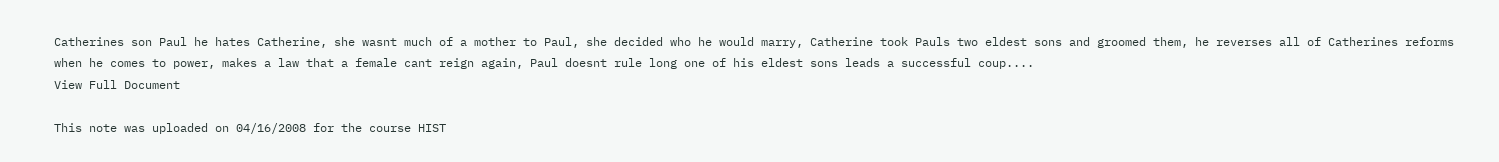Catherines son Paul he hates Catherine, she wasnt much of a mother to Paul, she decided who he would marry, Catherine took Pauls two eldest sons and groomed them, he reverses all of Catherines reforms when he comes to power, makes a law that a female cant reign again, Paul doesnt rule long one of his eldest sons leads a successful coup....
View Full Document

This note was uploaded on 04/16/2008 for the course HIST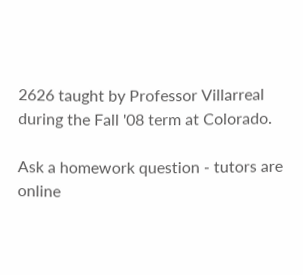2626 taught by Professor Villarreal during the Fall '08 term at Colorado.

Ask a homework question - tutors are online